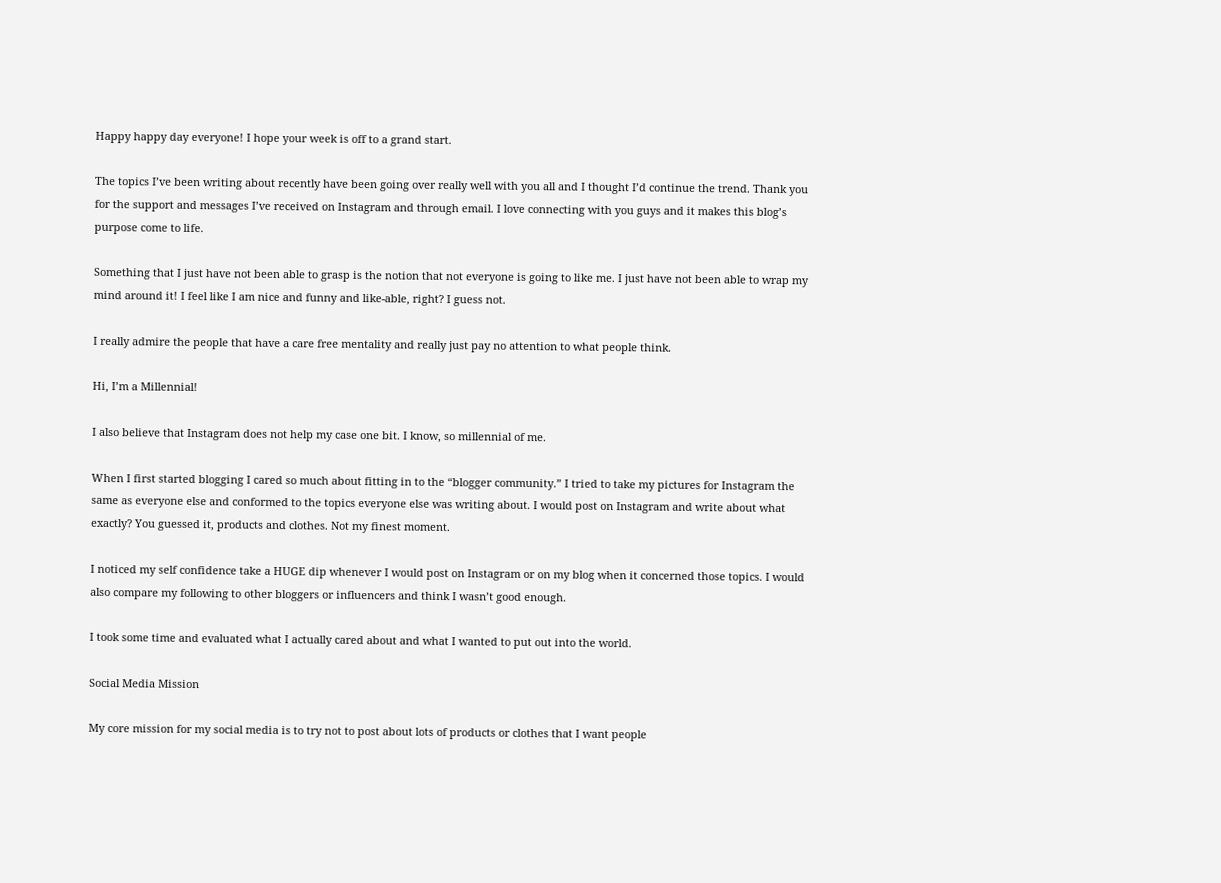Happy happy day everyone! I hope your week is off to a grand start.

The topics I’ve been writing about recently have been going over really well with you all and I thought I’d continue the trend. Thank you for the support and messages I’ve received on Instagram and through email. I love connecting with you guys and it makes this blog’s purpose come to life.

Something that I just have not been able to grasp is the notion that not everyone is going to like me. I just have not been able to wrap my mind around it! I feel like I am nice and funny and like-able, right? I guess not.

I really admire the people that have a care free mentality and really just pay no attention to what people think.

Hi, I’m a Millennial!

I also believe that Instagram does not help my case one bit. I know, so millennial of me.

When I first started blogging I cared so much about fitting in to the “blogger community.” I tried to take my pictures for Instagram the same as everyone else and conformed to the topics everyone else was writing about. I would post on Instagram and write about what exactly? You guessed it, products and clothes. Not my finest moment.

I noticed my self confidence take a HUGE dip whenever I would post on Instagram or on my blog when it concerned those topics. I would also compare my following to other bloggers or influencers and think I wasn’t good enough.

I took some time and evaluated what I actually cared about and what I wanted to put out into the world.

Social Media Mission

My core mission for my social media is to try not to post about lots of products or clothes that I want people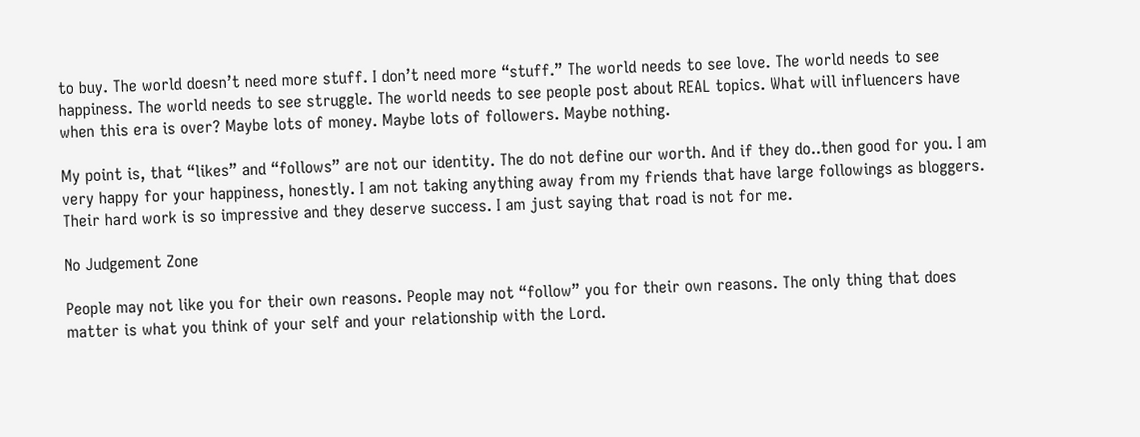to buy. The world doesn’t need more stuff. I don’t need more “stuff.” The world needs to see love. The world needs to see happiness. The world needs to see struggle. The world needs to see people post about REAL topics. What will influencers have when this era is over? Maybe lots of money. Maybe lots of followers. Maybe nothing.

My point is, that “likes” and “follows” are not our identity. The do not define our worth. And if they do..then good for you. I am very happy for your happiness, honestly. I am not taking anything away from my friends that have large followings as bloggers. Their hard work is so impressive and they deserve success. I am just saying that road is not for me.

No Judgement Zone

People may not like you for their own reasons. People may not “follow” you for their own reasons. The only thing that does matter is what you think of your self and your relationship with the Lord.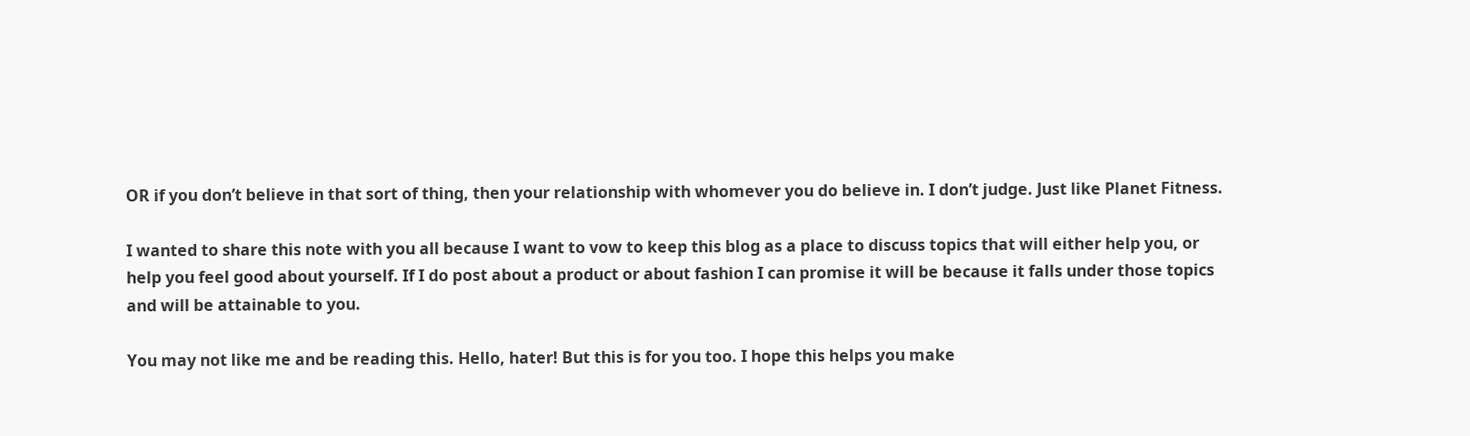OR if you don’t believe in that sort of thing, then your relationship with whomever you do believe in. I don’t judge. Just like Planet Fitness.

I wanted to share this note with you all because I want to vow to keep this blog as a place to discuss topics that will either help you, or help you feel good about yourself. If I do post about a product or about fashion I can promise it will be because it falls under those topics and will be attainable to you.

You may not like me and be reading this. Hello, hater! But this is for you too. I hope this helps you make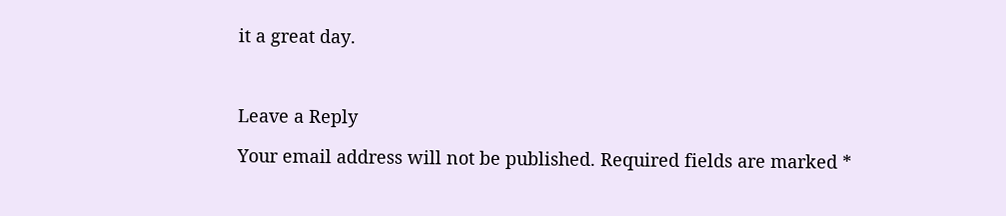it a great day.



Leave a Reply

Your email address will not be published. Required fields are marked *